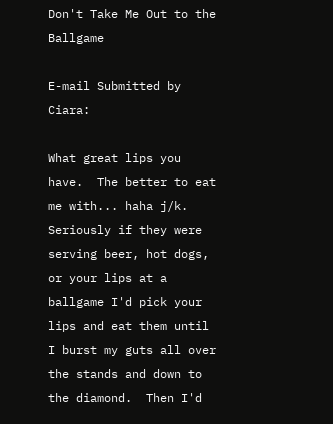Don't Take Me Out to the Ballgame

E-mail Submitted by Ciara:

What great lips you have.  The better to eat me with... haha j/k.  Seriously if they were serving beer, hot dogs, or your lips at a ballgame I'd pick your lips and eat them until I burst my guts all over the stands and down to the diamond.  Then I'd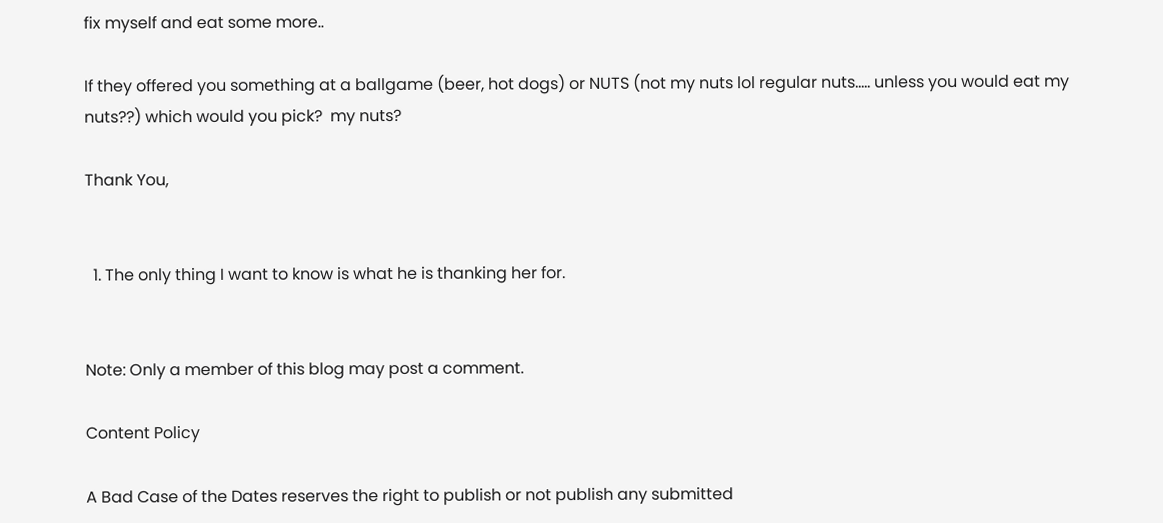fix myself and eat some more..

If they offered you something at a ballgame (beer, hot dogs) or NUTS (not my nuts lol regular nuts..... unless you would eat my nuts??) which would you pick?  my nuts?

Thank You,


  1. The only thing I want to know is what he is thanking her for.


Note: Only a member of this blog may post a comment.

Content Policy

A Bad Case of the Dates reserves the right to publish or not publish any submitted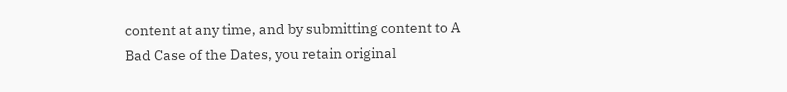content at any time, and by submitting content to A Bad Case of the Dates, you retain original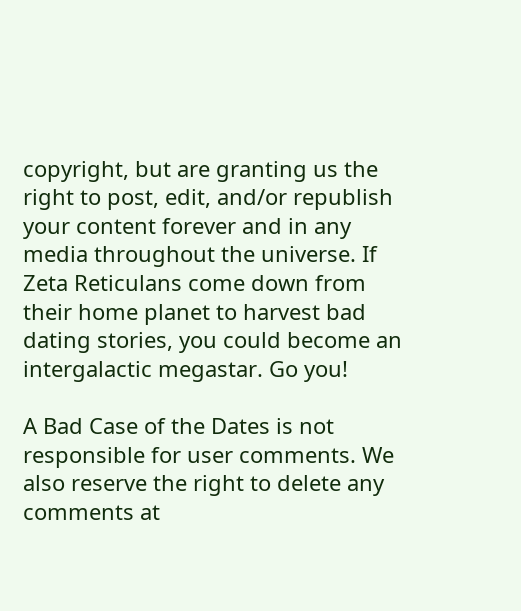copyright, but are granting us the right to post, edit, and/or republish your content forever and in any media throughout the universe. If Zeta Reticulans come down from their home planet to harvest bad dating stories, you could become an intergalactic megastar. Go you!

A Bad Case of the Dates is not responsible for user comments. We also reserve the right to delete any comments at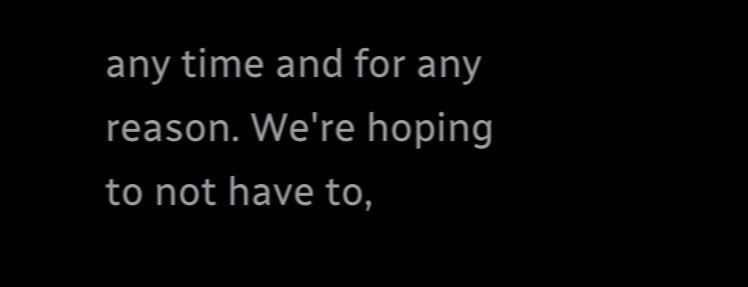any time and for any reason. We're hoping to not have to,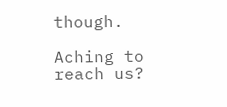though.

Aching to reach us?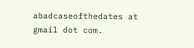abadcaseofthedates at gmail dot com.